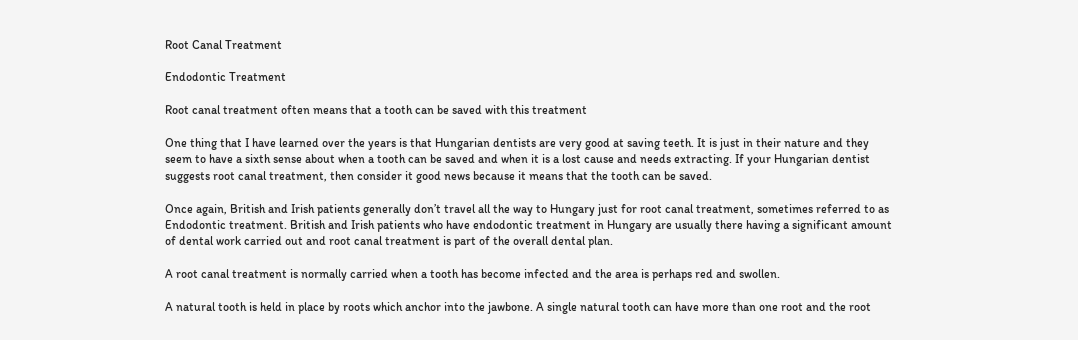Root Canal Treatment

Endodontic Treatment

Root canal treatment often means that a tooth can be saved with this treatment

One thing that I have learned over the years is that Hungarian dentists are very good at saving teeth. It is just in their nature and they seem to have a sixth sense about when a tooth can be saved and when it is a lost cause and needs extracting. If your Hungarian dentist suggests root canal treatment, then consider it good news because it means that the tooth can be saved.

Once again, British and Irish patients generally don’t travel all the way to Hungary just for root canal treatment, sometimes referred to as Endodontic treatment. British and Irish patients who have endodontic treatment in Hungary are usually there having a significant amount of dental work carried out and root canal treatment is part of the overall dental plan.

A root canal treatment is normally carried when a tooth has become infected and the area is perhaps red and swollen.

A natural tooth is held in place by roots which anchor into the jawbone. A single natural tooth can have more than one root and the root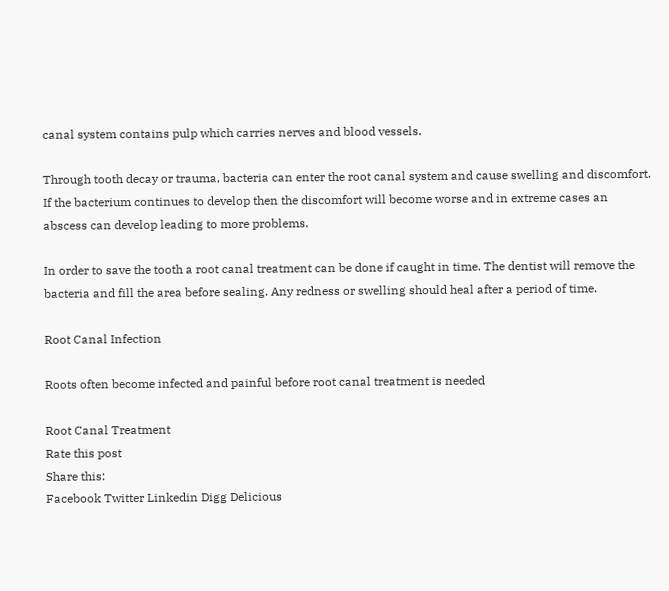canal system contains pulp which carries nerves and blood vessels.

Through tooth decay or trauma, bacteria can enter the root canal system and cause swelling and discomfort. If the bacterium continues to develop then the discomfort will become worse and in extreme cases an abscess can develop leading to more problems.

In order to save the tooth a root canal treatment can be done if caught in time. The dentist will remove the bacteria and fill the area before sealing. Any redness or swelling should heal after a period of time.

Root Canal Infection

Roots often become infected and painful before root canal treatment is needed

Root Canal Treatment
Rate this post
Share this:
Facebook Twitter Linkedin Digg Delicious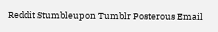Reddit Stumbleupon Tumblr Posterous Email